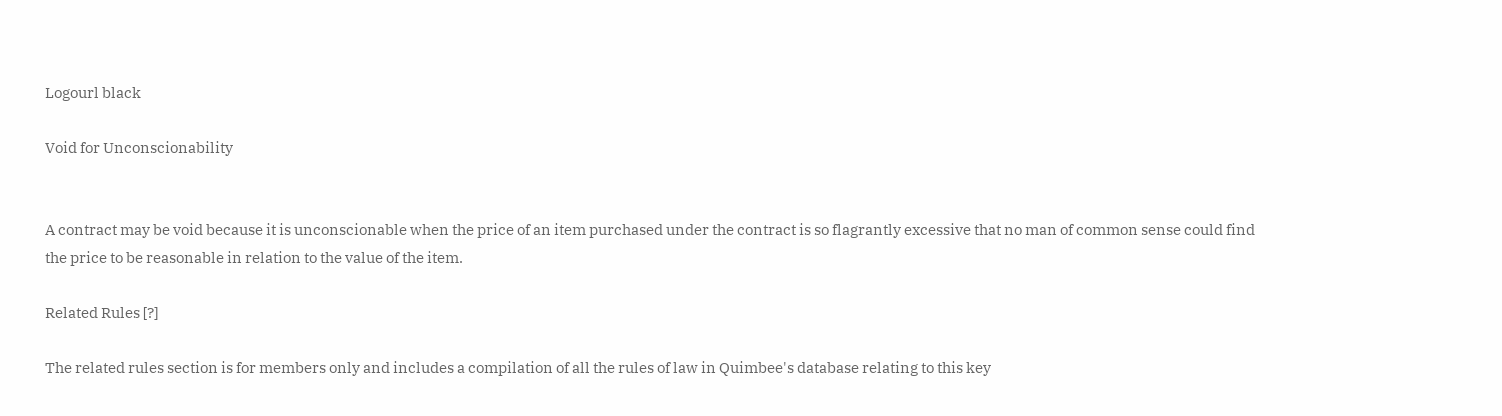Logourl black

Void for Unconscionability


A contract may be void because it is unconscionable when the price of an item purchased under the contract is so flagrantly excessive that no man of common sense could find the price to be reasonable in relation to the value of the item.

Related Rules [?]

The related rules section is for members only and includes a compilation of all the rules of law in Quimbee's database relating to this key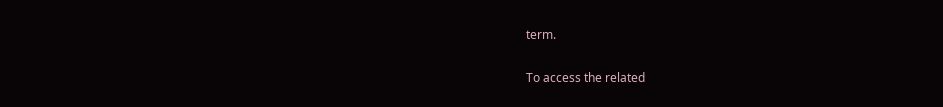term.

To access the related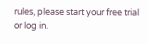rules, please start your free trial or log in.